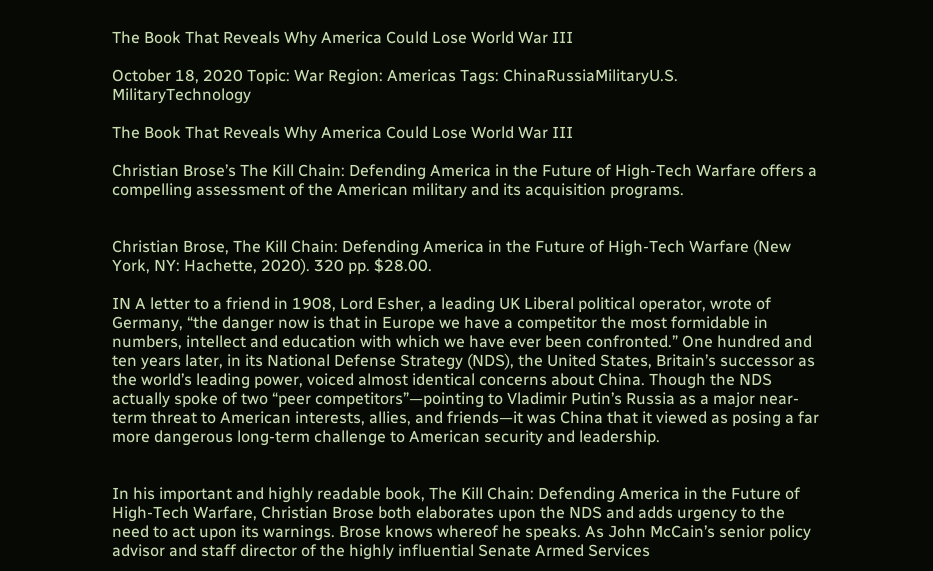The Book That Reveals Why America Could Lose World War III

October 18, 2020 Topic: War Region: Americas Tags: ChinaRussiaMilitaryU.S. MilitaryTechnology

The Book That Reveals Why America Could Lose World War III

Christian Brose’s The Kill Chain: Defending America in the Future of High-Tech Warfare offers a compelling assessment of the American military and its acquisition programs.


Christian Brose, The Kill Chain: Defending America in the Future of High-Tech Warfare (New York, NY: Hachette, 2020). 320 pp. $28.00.

IN A letter to a friend in 1908, Lord Esher, a leading UK Liberal political operator, wrote of Germany, “the danger now is that in Europe we have a competitor the most formidable in numbers, intellect and education with which we have ever been confronted.” One hundred and ten years later, in its National Defense Strategy (NDS), the United States, Britain’s successor as the world’s leading power, voiced almost identical concerns about China. Though the NDS actually spoke of two “peer competitors”—pointing to Vladimir Putin’s Russia as a major near-term threat to American interests, allies, and friends—it was China that it viewed as posing a far more dangerous long-term challenge to American security and leadership.


In his important and highly readable book, The Kill Chain: Defending America in the Future of High-Tech Warfare, Christian Brose both elaborates upon the NDS and adds urgency to the need to act upon its warnings. Brose knows whereof he speaks. As John McCain’s senior policy advisor and staff director of the highly influential Senate Armed Services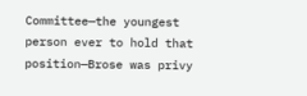Committee—the youngest person ever to hold that position—Brose was privy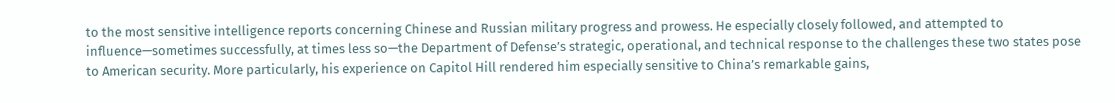to the most sensitive intelligence reports concerning Chinese and Russian military progress and prowess. He especially closely followed, and attempted to influence—sometimes successfully, at times less so—the Department of Defense’s strategic, operational, and technical response to the challenges these two states pose to American security. More particularly, his experience on Capitol Hill rendered him especially sensitive to China’s remarkable gains,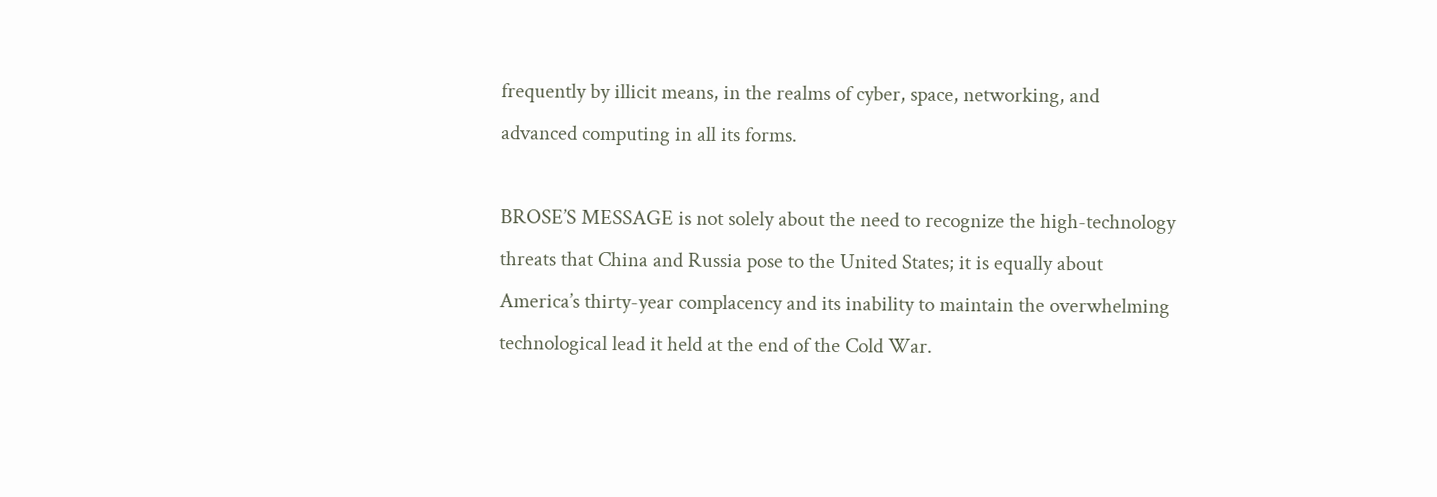frequently by illicit means, in the realms of cyber, space, networking, and advanced computing in all its forms.

BROSE’S MESSAGE is not solely about the need to recognize the high-technology threats that China and Russia pose to the United States; it is equally about America’s thirty-year complacency and its inability to maintain the overwhelming technological lead it held at the end of the Cold War.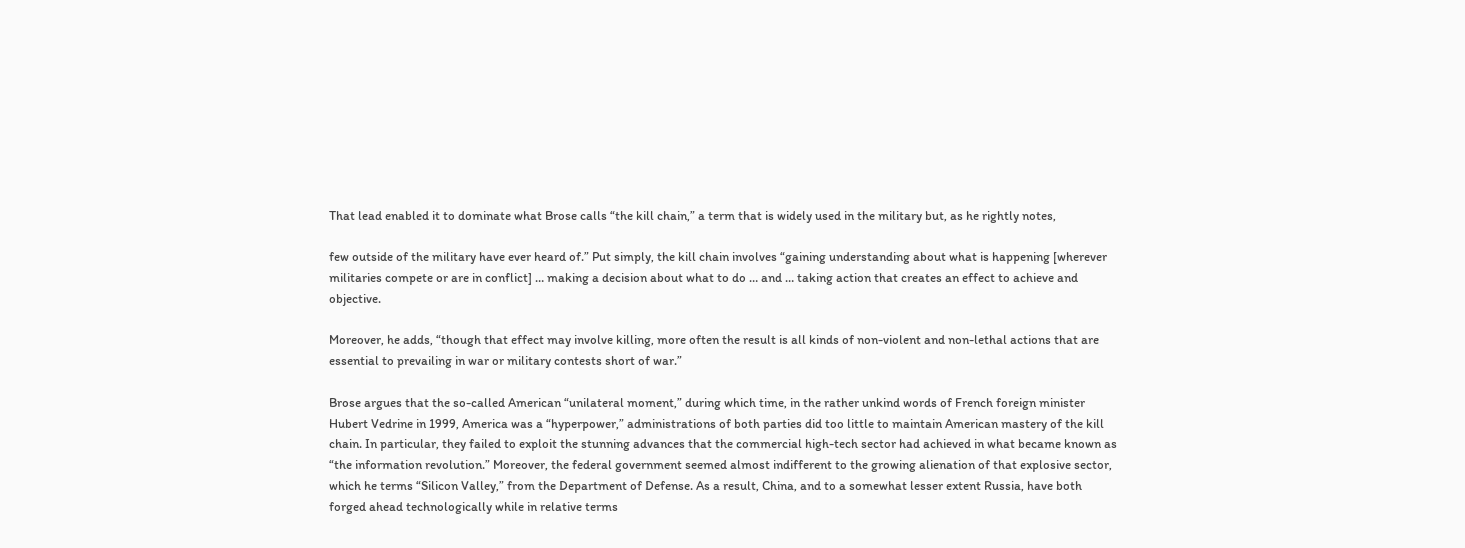That lead enabled it to dominate what Brose calls “the kill chain,” a term that is widely used in the military but, as he rightly notes,

few outside of the military have ever heard of.” Put simply, the kill chain involves “gaining understanding about what is happening [wherever militaries compete or are in conflict] … making a decision about what to do … and … taking action that creates an effect to achieve and objective.

Moreover, he adds, “though that effect may involve killing, more often the result is all kinds of non-violent and non-lethal actions that are essential to prevailing in war or military contests short of war.”

Brose argues that the so-called American “unilateral moment,” during which time, in the rather unkind words of French foreign minister Hubert Vedrine in 1999, America was a “hyperpower,” administrations of both parties did too little to maintain American mastery of the kill chain. In particular, they failed to exploit the stunning advances that the commercial high-tech sector had achieved in what became known as “the information revolution.” Moreover, the federal government seemed almost indifferent to the growing alienation of that explosive sector, which he terms “Silicon Valley,” from the Department of Defense. As a result, China, and to a somewhat lesser extent Russia, have both forged ahead technologically while in relative terms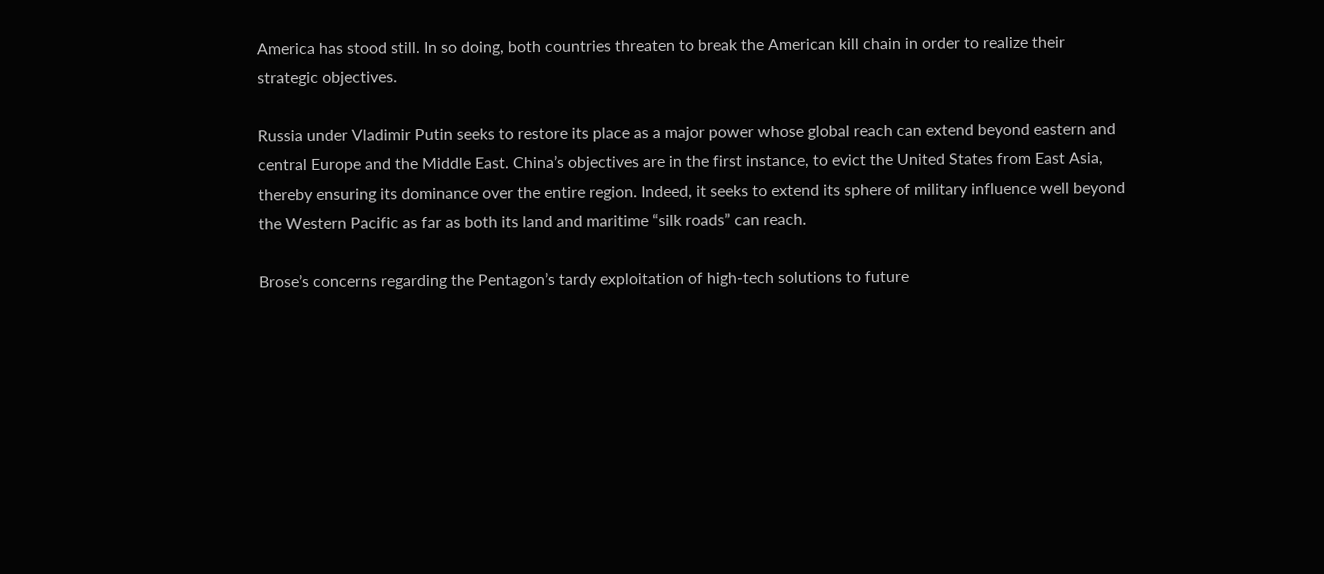America has stood still. In so doing, both countries threaten to break the American kill chain in order to realize their strategic objectives.

Russia under Vladimir Putin seeks to restore its place as a major power whose global reach can extend beyond eastern and central Europe and the Middle East. China’s objectives are in the first instance, to evict the United States from East Asia, thereby ensuring its dominance over the entire region. Indeed, it seeks to extend its sphere of military influence well beyond the Western Pacific as far as both its land and maritime “silk roads” can reach.

Brose’s concerns regarding the Pentagon’s tardy exploitation of high-tech solutions to future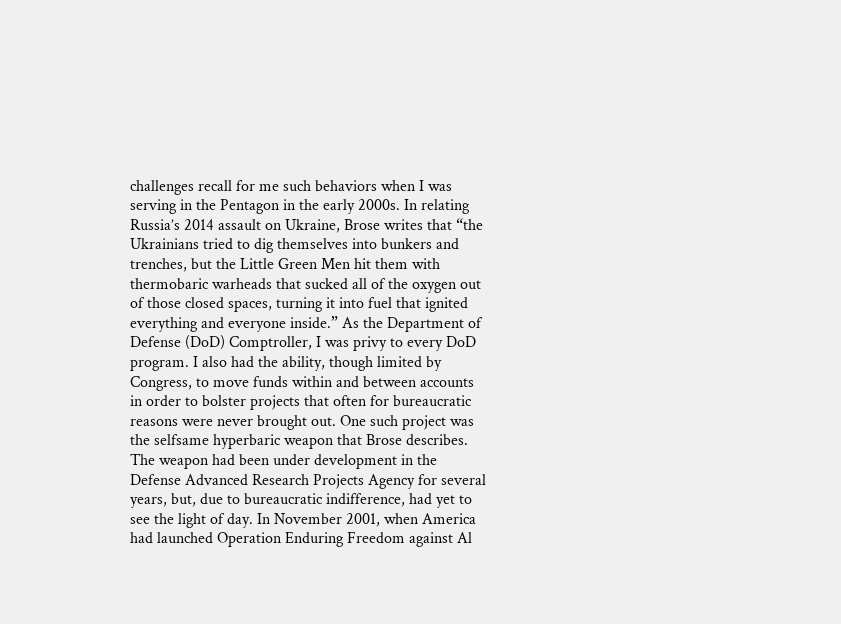challenges recall for me such behaviors when I was serving in the Pentagon in the early 2000s. In relating Russia’s 2014 assault on Ukraine, Brose writes that “the Ukrainians tried to dig themselves into bunkers and trenches, but the Little Green Men hit them with thermobaric warheads that sucked all of the oxygen out of those closed spaces, turning it into fuel that ignited everything and everyone inside.” As the Department of Defense (DoD) Comptroller, I was privy to every DoD program. I also had the ability, though limited by Congress, to move funds within and between accounts in order to bolster projects that often for bureaucratic reasons were never brought out. One such project was the selfsame hyperbaric weapon that Brose describes. The weapon had been under development in the Defense Advanced Research Projects Agency for several years, but, due to bureaucratic indifference, had yet to see the light of day. In November 2001, when America had launched Operation Enduring Freedom against Al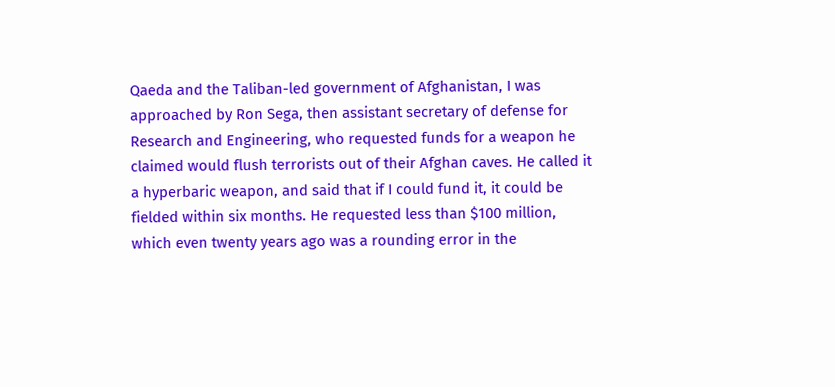Qaeda and the Taliban-led government of Afghanistan, I was approached by Ron Sega, then assistant secretary of defense for Research and Engineering, who requested funds for a weapon he claimed would flush terrorists out of their Afghan caves. He called it a hyperbaric weapon, and said that if I could fund it, it could be fielded within six months. He requested less than $100 million, which even twenty years ago was a rounding error in the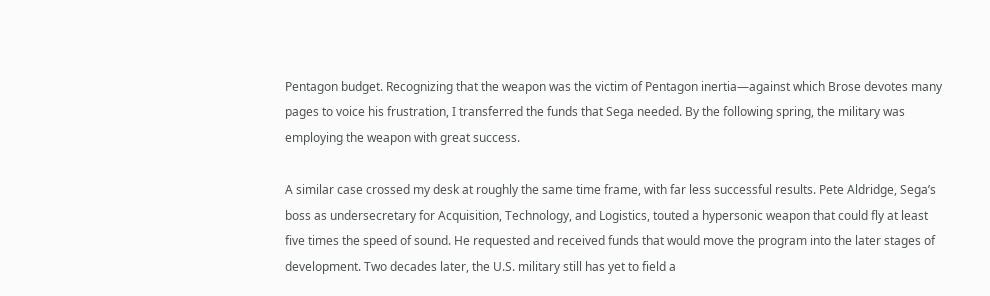Pentagon budget. Recognizing that the weapon was the victim of Pentagon inertia—against which Brose devotes many pages to voice his frustration, I transferred the funds that Sega needed. By the following spring, the military was employing the weapon with great success.

A similar case crossed my desk at roughly the same time frame, with far less successful results. Pete Aldridge, Sega’s boss as undersecretary for Acquisition, Technology, and Logistics, touted a hypersonic weapon that could fly at least five times the speed of sound. He requested and received funds that would move the program into the later stages of development. Two decades later, the U.S. military still has yet to field a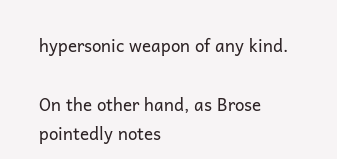hypersonic weapon of any kind.

On the other hand, as Brose pointedly notes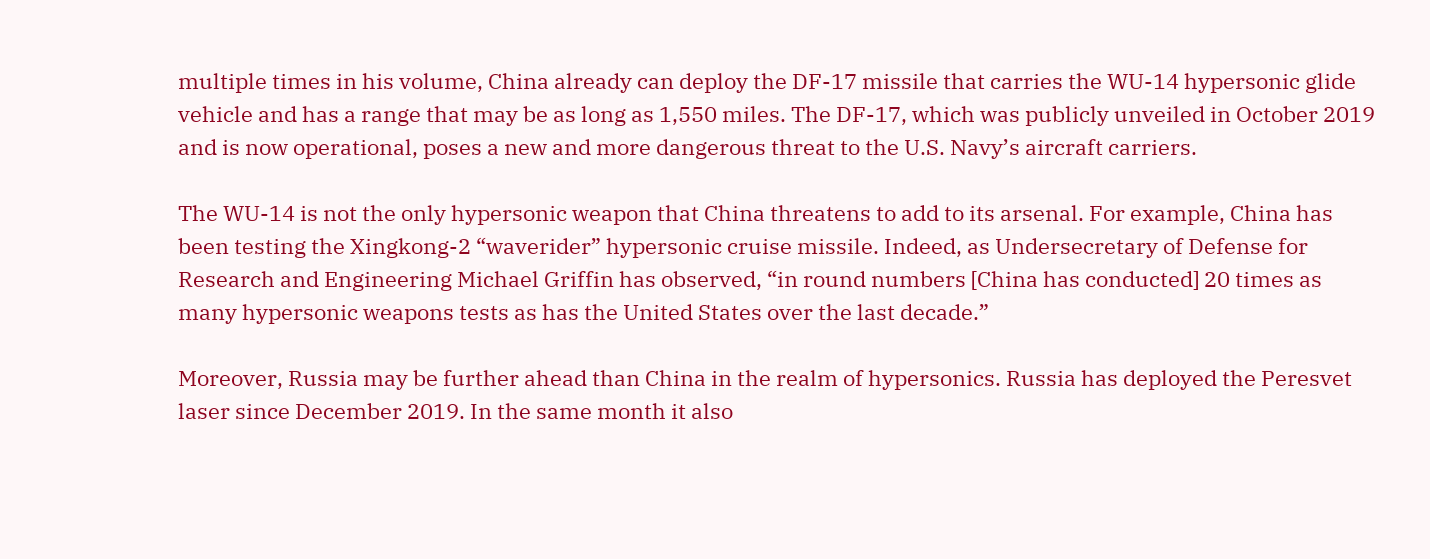multiple times in his volume, China already can deploy the DF-17 missile that carries the WU-14 hypersonic glide vehicle and has a range that may be as long as 1,550 miles. The DF-17, which was publicly unveiled in October 2019 and is now operational, poses a new and more dangerous threat to the U.S. Navy’s aircraft carriers.

The WU-14 is not the only hypersonic weapon that China threatens to add to its arsenal. For example, China has been testing the Xingkong-2 “waverider” hypersonic cruise missile. Indeed, as Undersecretary of Defense for Research and Engineering Michael Griffin has observed, “in round numbers [China has conducted] 20 times as many hypersonic weapons tests as has the United States over the last decade.”

Moreover, Russia may be further ahead than China in the realm of hypersonics. Russia has deployed the Peresvet laser since December 2019. In the same month it also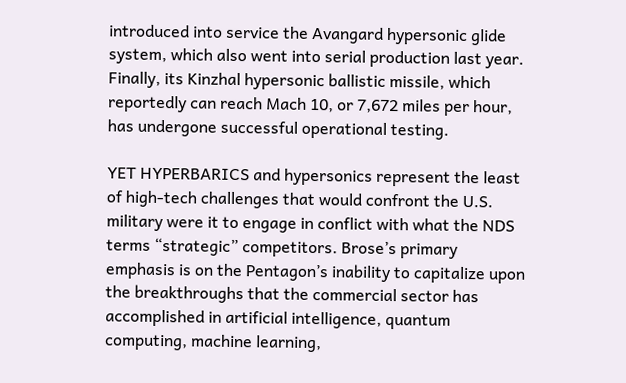introduced into service the Avangard hypersonic glide system, which also went into serial production last year. Finally, its Kinzhal hypersonic ballistic missile, which reportedly can reach Mach 10, or 7,672 miles per hour, has undergone successful operational testing.

YET HYPERBARICS and hypersonics represent the least of high-tech challenges that would confront the U.S. military were it to engage in conflict with what the NDS terms “strategic” competitors. Brose’s primary emphasis is on the Pentagon’s inability to capitalize upon the breakthroughs that the commercial sector has accomplished in artificial intelligence, quantum computing, machine learning,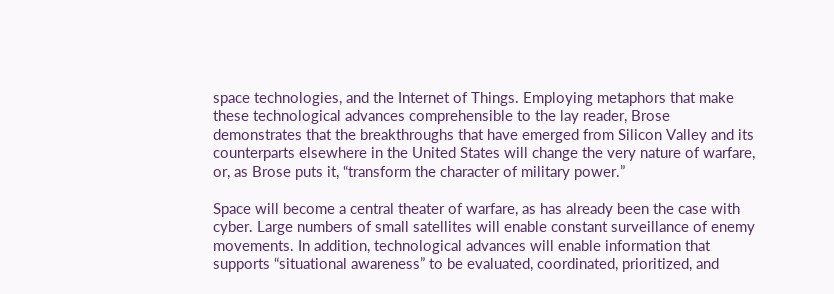space technologies, and the Internet of Things. Employing metaphors that make these technological advances comprehensible to the lay reader, Brose demonstrates that the breakthroughs that have emerged from Silicon Valley and its counterparts elsewhere in the United States will change the very nature of warfare, or, as Brose puts it, “transform the character of military power.”

Space will become a central theater of warfare, as has already been the case with cyber. Large numbers of small satellites will enable constant surveillance of enemy movements. In addition, technological advances will enable information that supports “situational awareness” to be evaluated, coordinated, prioritized, and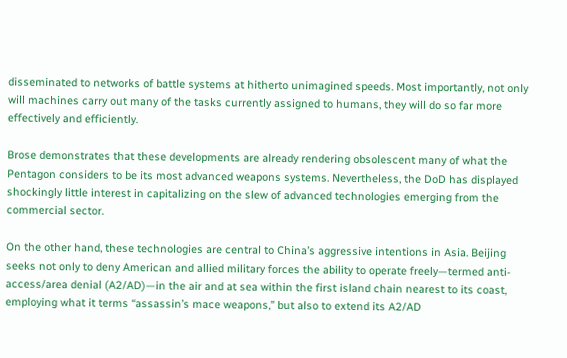disseminated to networks of battle systems at hitherto unimagined speeds. Most importantly, not only will machines carry out many of the tasks currently assigned to humans, they will do so far more effectively and efficiently.

Brose demonstrates that these developments are already rendering obsolescent many of what the Pentagon considers to be its most advanced weapons systems. Nevertheless, the DoD has displayed shockingly little interest in capitalizing on the slew of advanced technologies emerging from the commercial sector.

On the other hand, these technologies are central to China’s aggressive intentions in Asia. Beijing seeks not only to deny American and allied military forces the ability to operate freely—termed anti-access/area denial (A2/AD)—in the air and at sea within the first island chain nearest to its coast, employing what it terms “assassin’s mace weapons,” but also to extend its A2/AD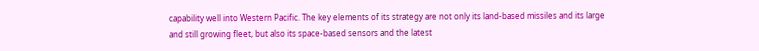capability well into Western Pacific. The key elements of its strategy are not only its land-based missiles and its large and still growing fleet, but also its space-based sensors and the latest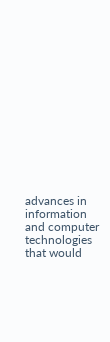advances in information and computer technologies that would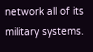network all of its military systems.